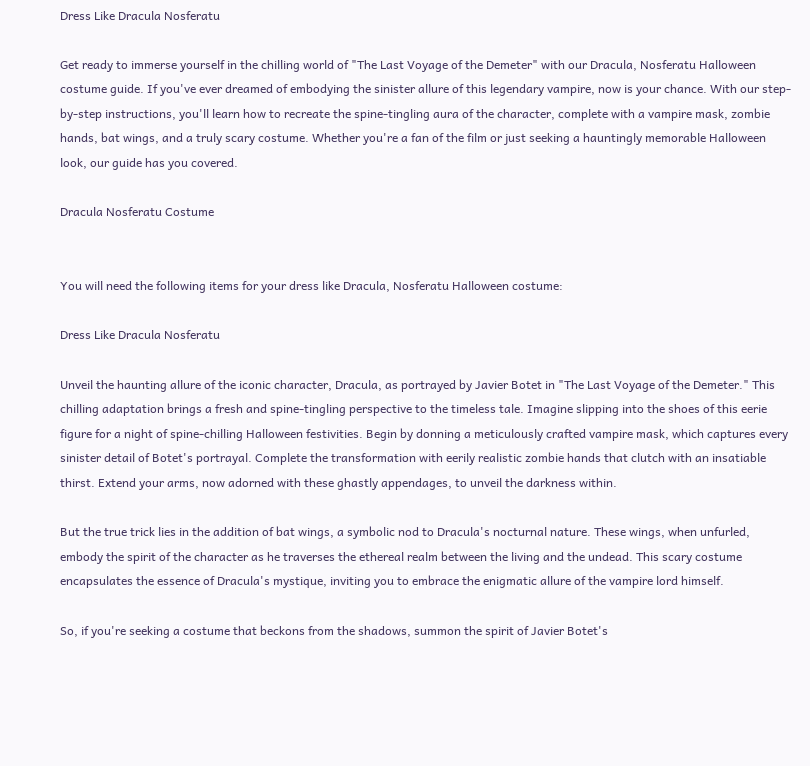Dress Like Dracula Nosferatu

Get ready to immerse yourself in the chilling world of "The Last Voyage of the Demeter" with our Dracula, Nosferatu Halloween costume guide. If you've ever dreamed of embodying the sinister allure of this legendary vampire, now is your chance. With our step-by-step instructions, you'll learn how to recreate the spine-tingling aura of the character, complete with a vampire mask, zombie hands, bat wings, and a truly scary costume. Whether you're a fan of the film or just seeking a hauntingly memorable Halloween look, our guide has you covered.

Dracula Nosferatu Costume


You will need the following items for your dress like Dracula, Nosferatu Halloween costume:

Dress Like Dracula Nosferatu

Unveil the haunting allure of the iconic character, Dracula, as portrayed by Javier Botet in "The Last Voyage of the Demeter." This chilling adaptation brings a fresh and spine-tingling perspective to the timeless tale. Imagine slipping into the shoes of this eerie figure for a night of spine-chilling Halloween festivities. Begin by donning a meticulously crafted vampire mask, which captures every sinister detail of Botet's portrayal. Complete the transformation with eerily realistic zombie hands that clutch with an insatiable thirst. Extend your arms, now adorned with these ghastly appendages, to unveil the darkness within.

But the true trick lies in the addition of bat wings, a symbolic nod to Dracula's nocturnal nature. These wings, when unfurled, embody the spirit of the character as he traverses the ethereal realm between the living and the undead. This scary costume encapsulates the essence of Dracula's mystique, inviting you to embrace the enigmatic allure of the vampire lord himself.

So, if you're seeking a costume that beckons from the shadows, summon the spirit of Javier Botet's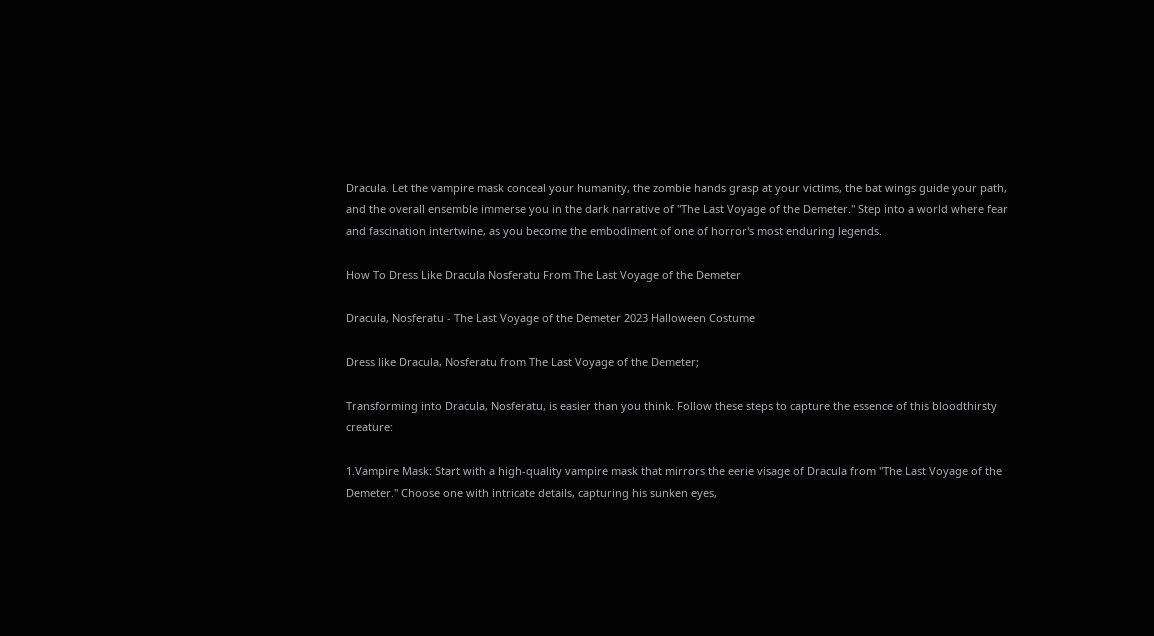Dracula. Let the vampire mask conceal your humanity, the zombie hands grasp at your victims, the bat wings guide your path, and the overall ensemble immerse you in the dark narrative of "The Last Voyage of the Demeter." Step into a world where fear and fascination intertwine, as you become the embodiment of one of horror's most enduring legends.

How To Dress Like Dracula Nosferatu From The Last Voyage of the Demeter

Dracula, Nosferatu - The Last Voyage of the Demeter 2023 Halloween Costume

Dress like Dracula, Nosferatu from The Last Voyage of the Demeter;

Transforming into Dracula, Nosferatu, is easier than you think. Follow these steps to capture the essence of this bloodthirsty creature:

1.Vampire Mask: Start with a high-quality vampire mask that mirrors the eerie visage of Dracula from "The Last Voyage of the Demeter." Choose one with intricate details, capturing his sunken eyes,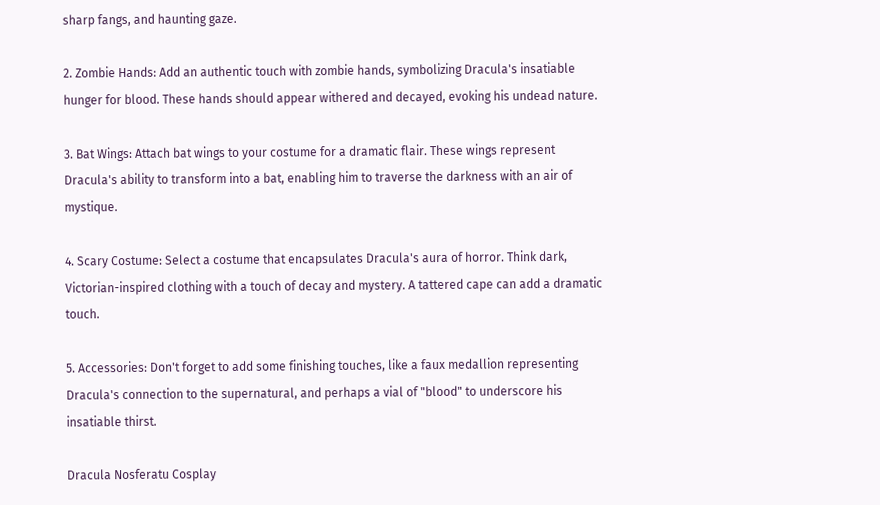sharp fangs, and haunting gaze.

2. Zombie Hands: Add an authentic touch with zombie hands, symbolizing Dracula's insatiable hunger for blood. These hands should appear withered and decayed, evoking his undead nature.

3. Bat Wings: Attach bat wings to your costume for a dramatic flair. These wings represent Dracula's ability to transform into a bat, enabling him to traverse the darkness with an air of mystique.

4. Scary Costume: Select a costume that encapsulates Dracula's aura of horror. Think dark, Victorian-inspired clothing with a touch of decay and mystery. A tattered cape can add a dramatic touch.

5. Accessories: Don't forget to add some finishing touches, like a faux medallion representing Dracula's connection to the supernatural, and perhaps a vial of "blood" to underscore his insatiable thirst.

Dracula Nosferatu Cosplay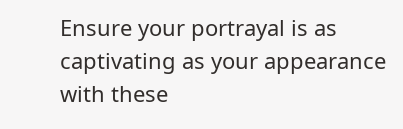Ensure your portrayal is as captivating as your appearance with these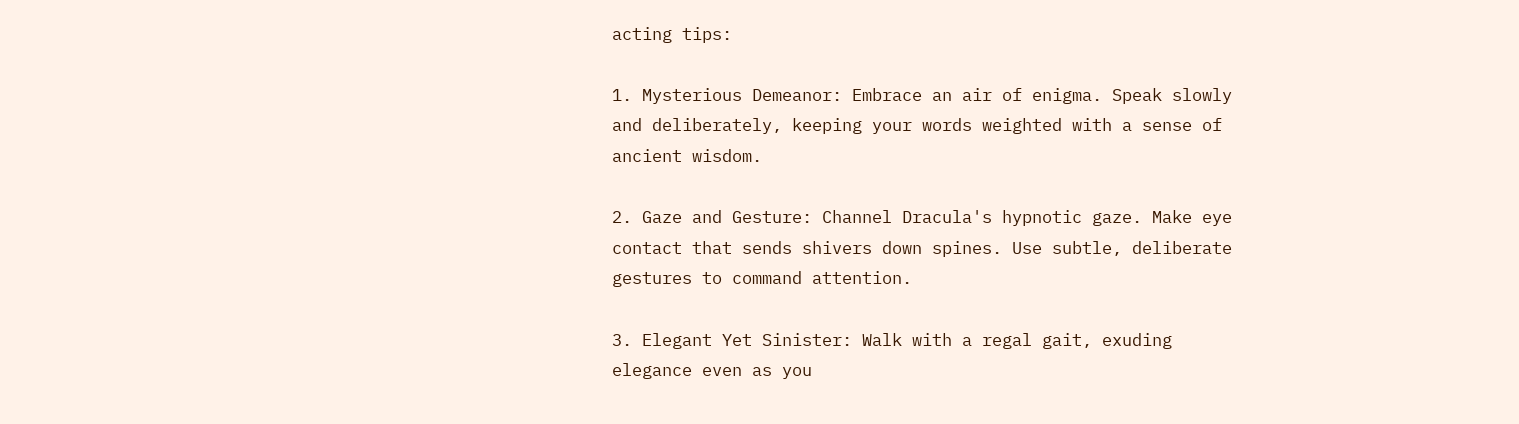acting tips:

1. Mysterious Demeanor: Embrace an air of enigma. Speak slowly and deliberately, keeping your words weighted with a sense of ancient wisdom.

2. Gaze and Gesture: Channel Dracula's hypnotic gaze. Make eye contact that sends shivers down spines. Use subtle, deliberate gestures to command attention.

3. Elegant Yet Sinister: Walk with a regal gait, exuding elegance even as you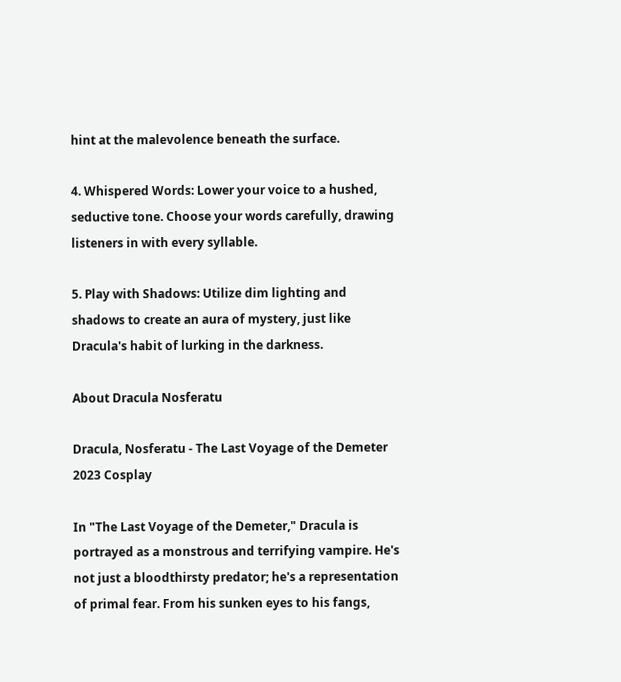hint at the malevolence beneath the surface.

4. Whispered Words: Lower your voice to a hushed, seductive tone. Choose your words carefully, drawing listeners in with every syllable.

5. Play with Shadows: Utilize dim lighting and shadows to create an aura of mystery, just like Dracula's habit of lurking in the darkness.

About Dracula Nosferatu

Dracula, Nosferatu - The Last Voyage of the Demeter 2023 Cosplay

In "The Last Voyage of the Demeter," Dracula is portrayed as a monstrous and terrifying vampire. He's not just a bloodthirsty predator; he's a representation of primal fear. From his sunken eyes to his fangs,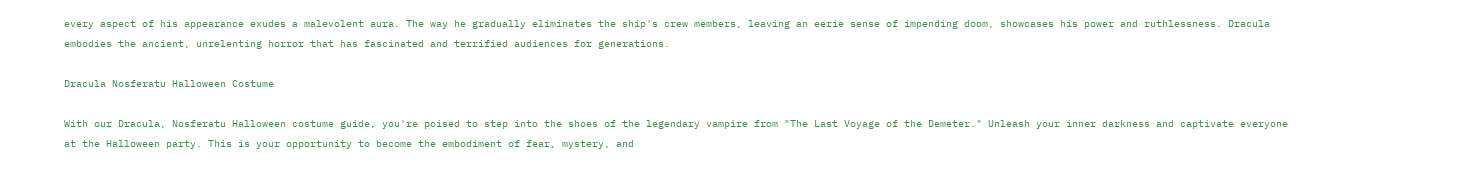every aspect of his appearance exudes a malevolent aura. The way he gradually eliminates the ship's crew members, leaving an eerie sense of impending doom, showcases his power and ruthlessness. Dracula embodies the ancient, unrelenting horror that has fascinated and terrified audiences for generations.

Dracula Nosferatu Halloween Costume

With our Dracula, Nosferatu Halloween costume guide, you're poised to step into the shoes of the legendary vampire from "The Last Voyage of the Demeter." Unleash your inner darkness and captivate everyone at the Halloween party. This is your opportunity to become the embodiment of fear, mystery, and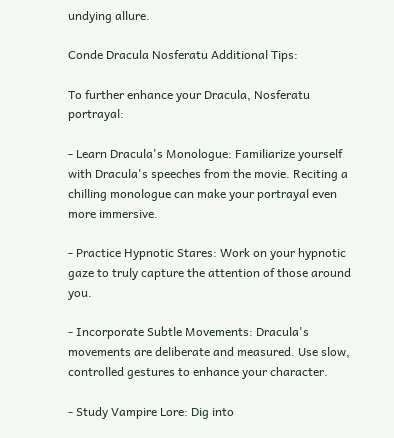undying allure.

Conde Dracula Nosferatu Additional Tips:

To further enhance your Dracula, Nosferatu portrayal:

- Learn Dracula's Monologue: Familiarize yourself with Dracula's speeches from the movie. Reciting a chilling monologue can make your portrayal even more immersive.

- Practice Hypnotic Stares: Work on your hypnotic gaze to truly capture the attention of those around you.

- Incorporate Subtle Movements: Dracula's movements are deliberate and measured. Use slow, controlled gestures to enhance your character.

- Study Vampire Lore: Dig into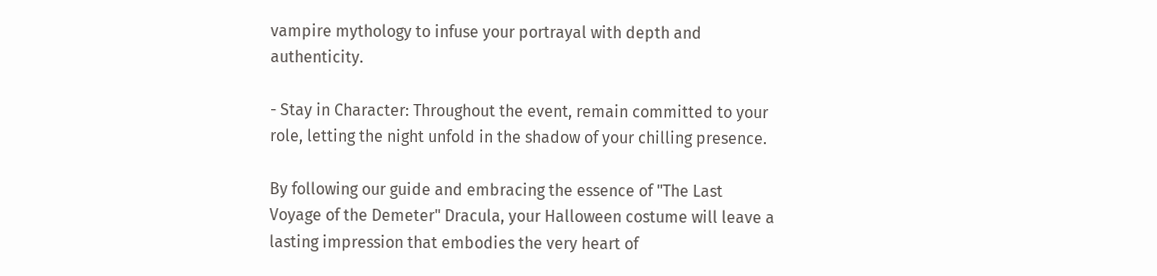vampire mythology to infuse your portrayal with depth and authenticity.

- Stay in Character: Throughout the event, remain committed to your role, letting the night unfold in the shadow of your chilling presence.

By following our guide and embracing the essence of "The Last Voyage of the Demeter" Dracula, your Halloween costume will leave a lasting impression that embodies the very heart of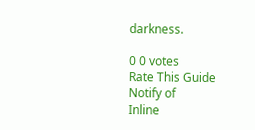darkness.

0 0 votes
Rate This Guide
Notify of
Inline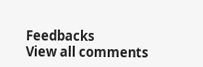Feedbacks
View all comments